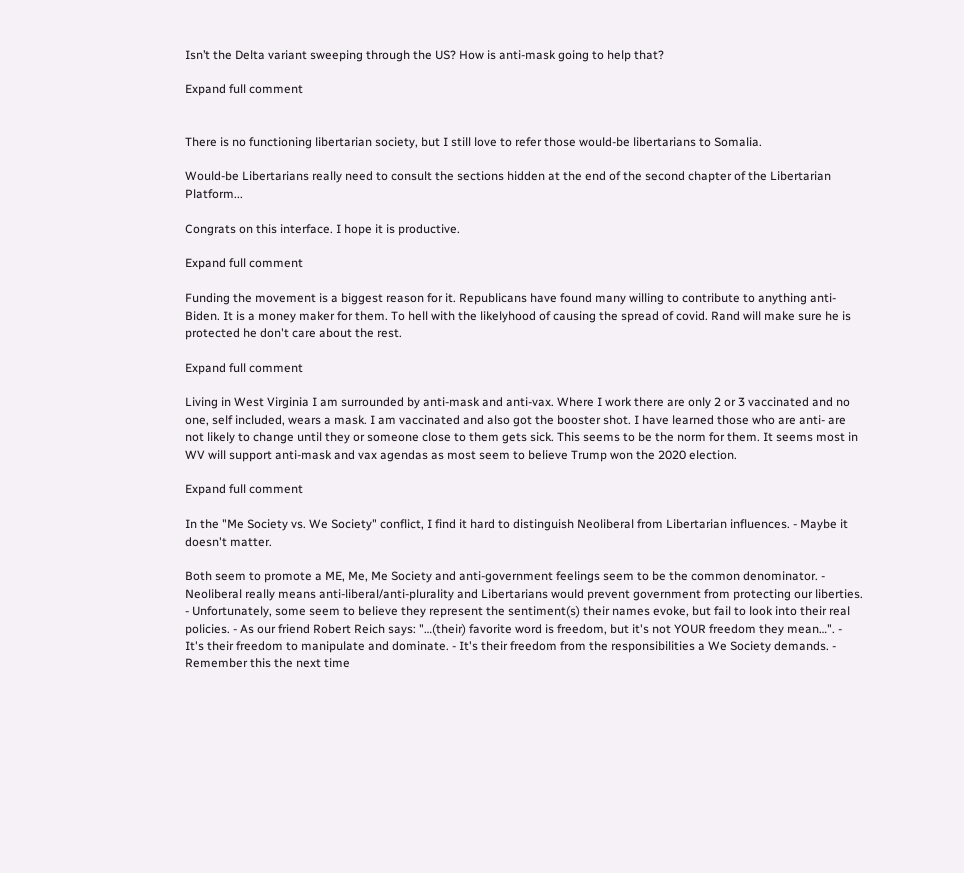Isn’t the Delta variant sweeping through the US? How is anti-mask going to help that?

Expand full comment


There is no functioning libertarian society, but I still love to refer those would-be libertarians to Somalia.

Would-be Libertarians really need to consult the sections hidden at the end of the second chapter of the Libertarian Platform...

Congrats on this interface. I hope it is productive.

Expand full comment

Funding the movement is a biggest reason for it. Republicans have found many willing to contribute to anything anti-Biden. It is a money maker for them. To hell with the likelyhood of causing the spread of covid. Rand will make sure he is protected he don't care about the rest.

Expand full comment

Living in West Virginia I am surrounded by anti-mask and anti-vax. Where I work there are only 2 or 3 vaccinated and no one, self included, wears a mask. I am vaccinated and also got the booster shot. I have learned those who are anti- are not likely to change until they or someone close to them gets sick. This seems to be the norm for them. It seems most in WV will support anti-mask and vax agendas as most seem to believe Trump won the 2020 election.

Expand full comment

In the "Me Society vs. We Society" conflict, I find it hard to distinguish Neoliberal from Libertarian influences. - Maybe it doesn't matter.

Both seem to promote a ME, Me, Me Society and anti-government feelings seem to be the common denominator. - Neoliberal really means anti-liberal/anti-plurality and Libertarians would prevent government from protecting our liberties. - Unfortunately, some seem to believe they represent the sentiment(s) their names evoke, but fail to look into their real policies. - As our friend Robert Reich says: "…(their) favorite word is freedom, but it's not YOUR freedom they mean…". - It's their freedom to manipulate and dominate. - It's their freedom from the responsibilities a We Society demands. - Remember this the next time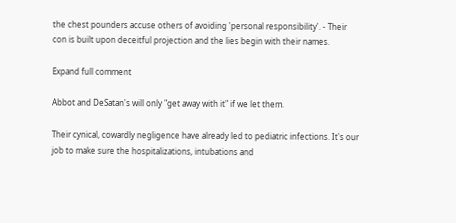the chest pounders accuse others of avoiding 'personal responsibility'. - Their con is built upon deceitful projection and the lies begin with their names.

Expand full comment

Abbot and DeSatan's will only "get away with it" if we let them.

Their cynical, cowardly negligence have already led to pediatric infections. It's our job to make sure the hospitalizations, intubations and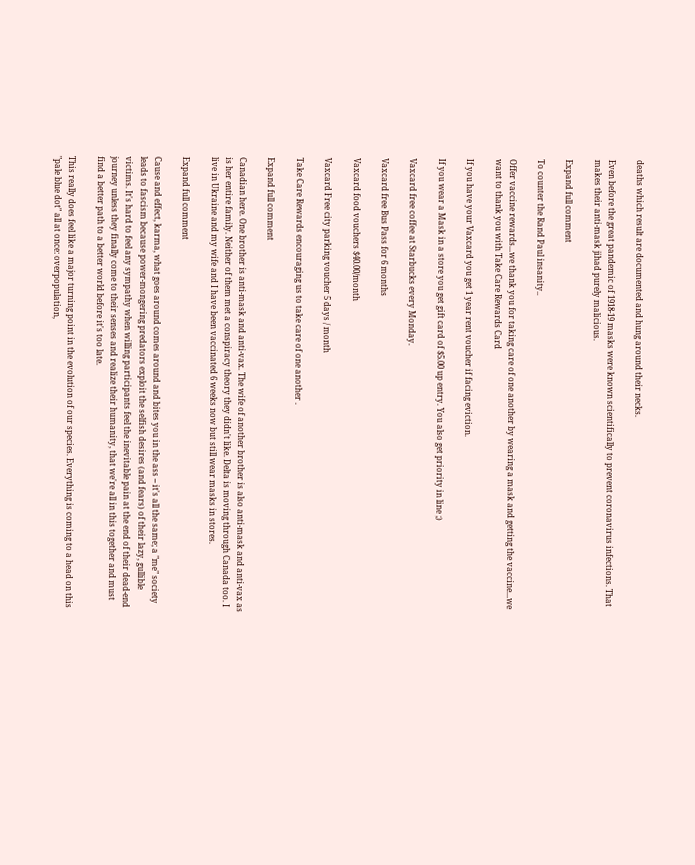deaths which result are documented and hung around their necks.

Even before the great pandemic of 1918-19 masks were known scientifically to prevent coronavirus infections. That makes their anti-mask jihad purely malicious.

Expand full comment

To counter the Rand Paul insanity..

Offer vaccine rewards...we thank you for taking care of one another by wearing a mask and getting the vaccine...we want to thank you with Take Care Rewards Card

If you have your Vaxcard you get 1 year rent voucher if facing eviction.

If you wear a Mask in a store you get gift card of $5.00 up entry. You also get priority in line ;)

Vaxcard free coffee at Starbucks every Monday.

Vaxcard free Bus Pass for 6 months

Vaxcard food vouchers $40.00/month

Vaxcard Free city parking voucher 5 days / month

Take Care Rewards encouraging us to take care of one another .

Expand full comment

Canadian here. One brother is anti-mask and anti-vax. The wife of another brother is also anti-mask and anti-vax as is her entire family. Neither of them met a conspiracy theory they didn't like. Delta is moving through Canada too. I live in Ukraine and my wife and I have been vaccinated 6 weeks now but still wear masks in stores.

Expand full comment

Cause and effect, karma, what goes around comes around and bites you in the ass -- it's all the same; a "me" society leads to fascism because power-mongering predators exploit the selfish desires (and fears) of their lazy, gullible victims. It's hard to feel any sympathy when willing participants feel the inevitable pain at the end of their dead-end journey unless they finally come to their senses and realize their humanity, that we're all in this together and must find a better path to a better world before it's too late.

This really does feel like a major turning point in the evolution of our species. Everything is coming to a head on this "pale blue dot" all at once: overpopulation,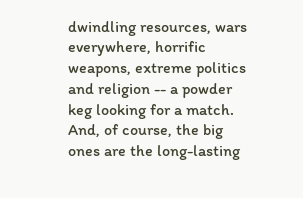dwindling resources, wars everywhere, horrific weapons, extreme politics and religion -- a powder keg looking for a match. And, of course, the big ones are the long-lasting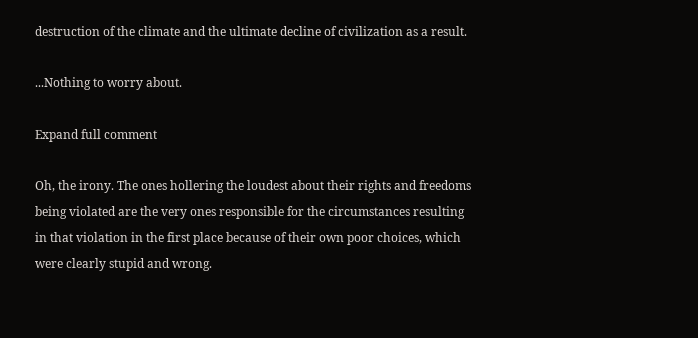destruction of the climate and the ultimate decline of civilization as a result.

...Nothing to worry about.

Expand full comment

Oh, the irony. The ones hollering the loudest about their rights and freedoms being violated are the very ones responsible for the circumstances resulting in that violation in the first place because of their own poor choices, which were clearly stupid and wrong.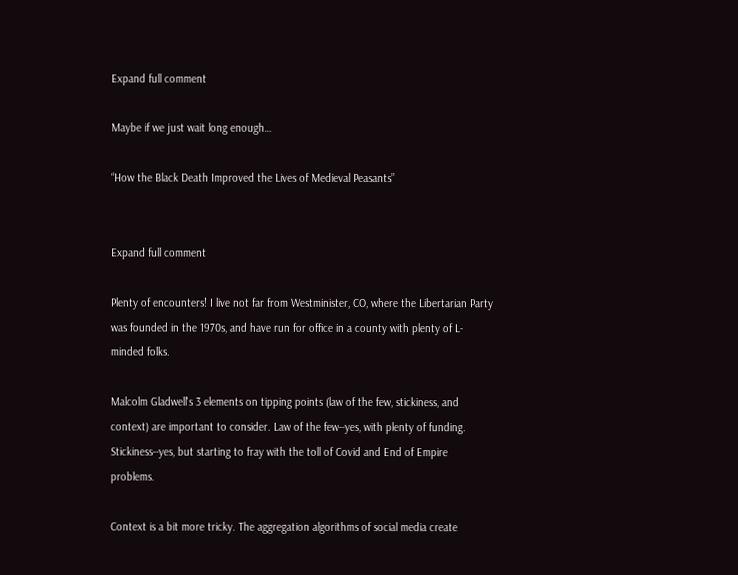Expand full comment

Maybe if we just wait long enough…

“How the Black Death Improved the Lives of Medieval Peasants”


Expand full comment

Plenty of encounters! I live not far from Westminister, CO, where the Libertarian Party was founded in the 1970s, and have run for office in a county with plenty of L-minded folks.

Malcolm Gladwell's 3 elements on tipping points (law of the few, stickiness, and context) are important to consider. Law of the few--yes, with plenty of funding. Stickiness--yes, but starting to fray with the toll of Covid and End of Empire problems.

Context is a bit more tricky. The aggregation algorithms of social media create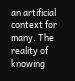an artificial context for many. The reality of knowing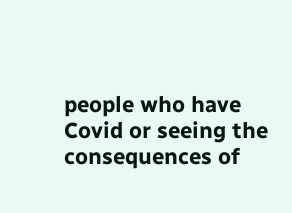people who have Covid or seeing the consequences of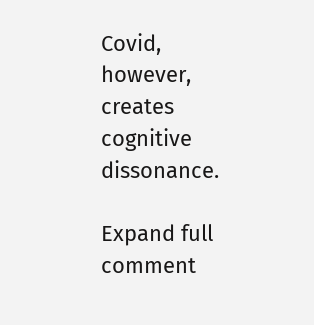Covid, however, creates cognitive dissonance.

Expand full comment